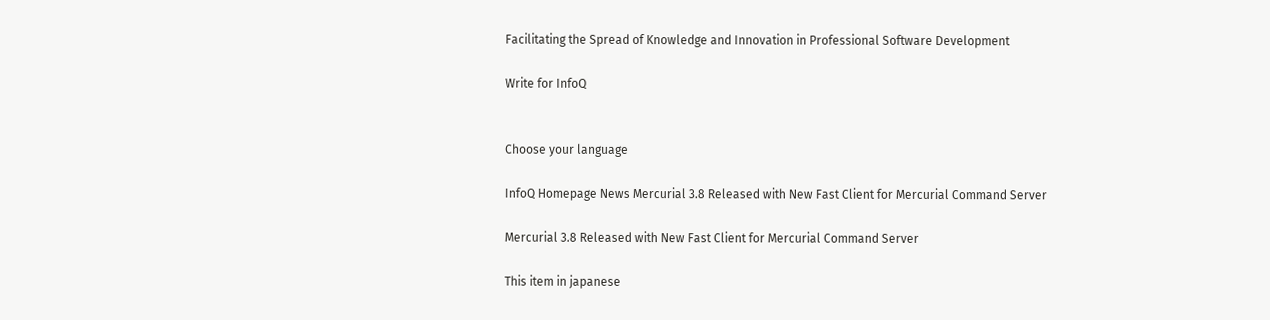Facilitating the Spread of Knowledge and Innovation in Professional Software Development

Write for InfoQ


Choose your language

InfoQ Homepage News Mercurial 3.8 Released with New Fast Client for Mercurial Command Server

Mercurial 3.8 Released with New Fast Client for Mercurial Command Server

This item in japanese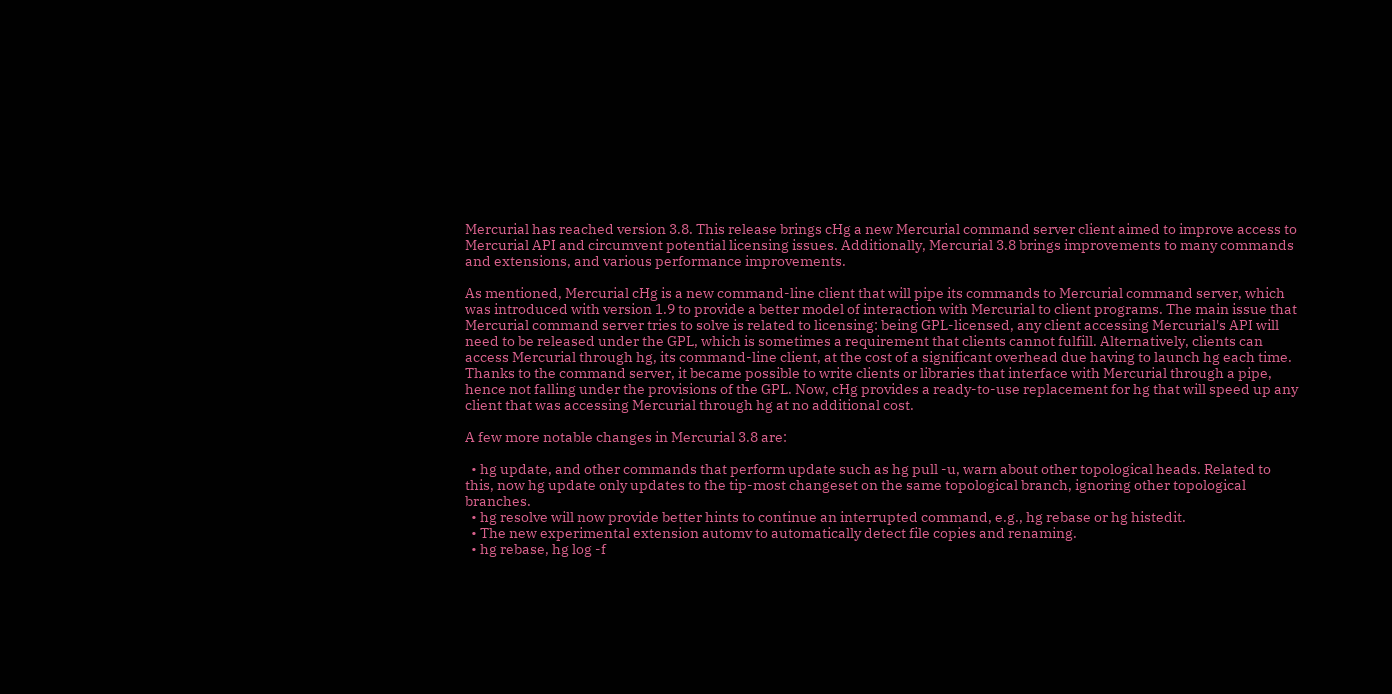Mercurial has reached version 3.8. This release brings cHg a new Mercurial command server client aimed to improve access to Mercurial API and circumvent potential licensing issues. Additionally, Mercurial 3.8 brings improvements to many commands and extensions, and various performance improvements.

As mentioned, Mercurial cHg is a new command-line client that will pipe its commands to Mercurial command server, which was introduced with version 1.9 to provide a better model of interaction with Mercurial to client programs. The main issue that Mercurial command server tries to solve is related to licensing: being GPL-licensed, any client accessing Mercurial's API will need to be released under the GPL, which is sometimes a requirement that clients cannot fulfill. Alternatively, clients can access Mercurial through hg, its command-line client, at the cost of a significant overhead due having to launch hg each time. Thanks to the command server, it became possible to write clients or libraries that interface with Mercurial through a pipe, hence not falling under the provisions of the GPL. Now, cHg provides a ready-to-use replacement for hg that will speed up any client that was accessing Mercurial through hg at no additional cost.

A few more notable changes in Mercurial 3.8 are:

  • hg update, and other commands that perform update such as hg pull -u, warn about other topological heads. Related to this, now hg update only updates to the tip-most changeset on the same topological branch, ignoring other topological branches.
  • hg resolve will now provide better hints to continue an interrupted command, e.g., hg rebase or hg histedit.
  • The new experimental extension automv to automatically detect file copies and renaming.
  • hg rebase, hg log -f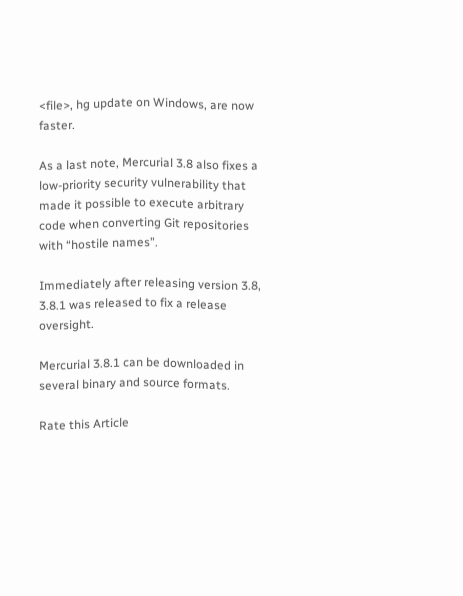<file>, hg update on Windows, are now faster.

As a last note, Mercurial 3.8 also fixes a low-priority security vulnerability that made it possible to execute arbitrary code when converting Git repositories with “hostile names”.

Immediately after releasing version 3.8, 3.8.1 was released to fix a release oversight.

Mercurial 3.8.1 can be downloaded in several binary and source formats.

Rate this Article